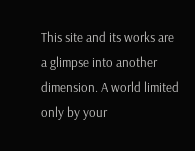This site and its works are a glimpse into another dimension. A world limited only by your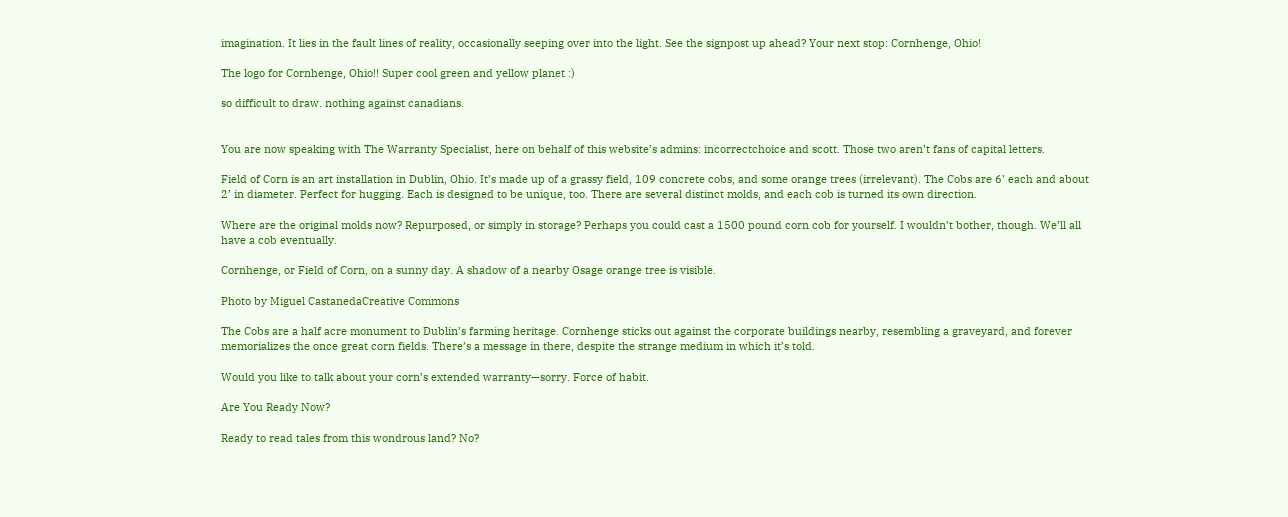imagination. It lies in the fault lines of reality, occasionally seeping over into the light. See the signpost up ahead? Your next stop: Cornhenge, Ohio!

The logo for Cornhenge, Ohio!! Super cool green and yellow planet :)

so difficult to draw. nothing against canadians.


You are now speaking with The Warranty Specialist, here on behalf of this website’s admins: incorrectchoice and scott. Those two aren’t fans of capital letters.

Field of Corn is an art installation in Dublin, Ohio. It’s made up of a grassy field, 109 concrete cobs, and some orange trees (irrelevant). The Cobs are 6’ each and about 2’ in diameter. Perfect for hugging. Each is designed to be unique, too. There are several distinct molds, and each cob is turned its own direction.

Where are the original molds now? Repurposed, or simply in storage? Perhaps you could cast a 1500 pound corn cob for yourself. I wouldn’t bother, though. We’ll all have a cob eventually.

Cornhenge, or Field of Corn, on a sunny day. A shadow of a nearby Osage orange tree is visible.

Photo by Miguel CastanedaCreative Commons

The Cobs are a half acre monument to Dublin’s farming heritage. Cornhenge sticks out against the corporate buildings nearby, resembling a graveyard, and forever memorializes the once great corn fields. There’s a message in there, despite the strange medium in which it’s told.

Would you like to talk about your corn’s extended warranty—sorry. Force of habit.

Are You Ready Now?

Ready to read tales from this wondrous land? No?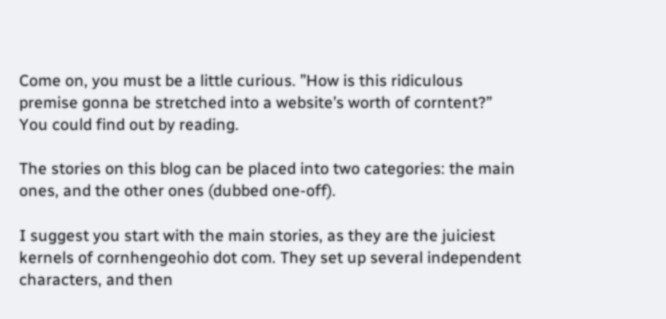Come on, you must be a little curious. ”How is this ridiculous premise gonna be stretched into a website’s worth of corntent?” You could find out by reading.

The stories on this blog can be placed into two categories: the main ones, and the other ones (dubbed one-off).

I suggest you start with the main stories, as they are the juiciest kernels of cornhengeohio dot com. They set up several independent characters, and then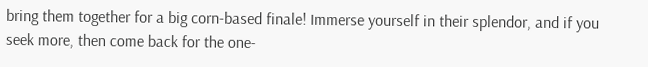bring them together for a big corn-based finale! Immerse yourself in their splendor, and if you seek more, then come back for the one-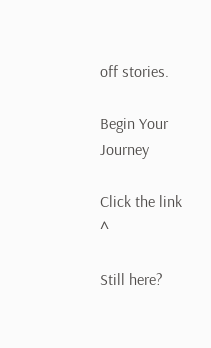off stories.

Begin Your Journey

Click the link ^

Still here?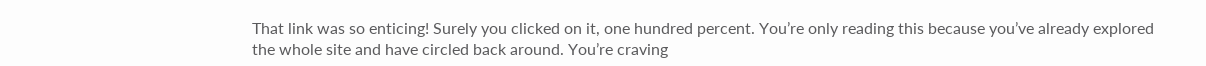That link was so enticing! Surely you clicked on it, one hundred percent. You’re only reading this because you’ve already explored the whole site and have circled back around. You’re craving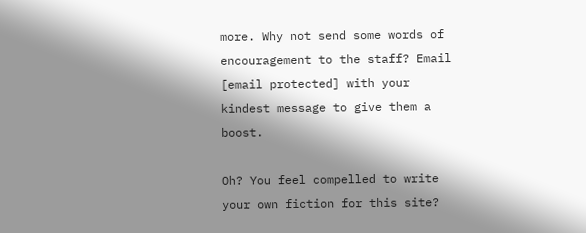more. Why not send some words of encouragement to the staff? Email [email protected] with your kindest message to give them a boost.

Oh? You feel compelled to write your own fiction for this site?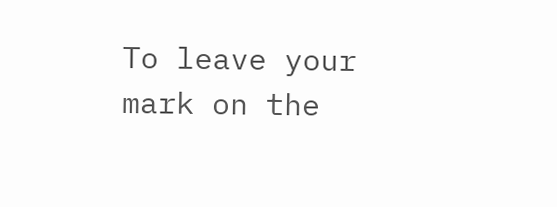To leave your mark on the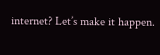internet? Let’s make it happen.